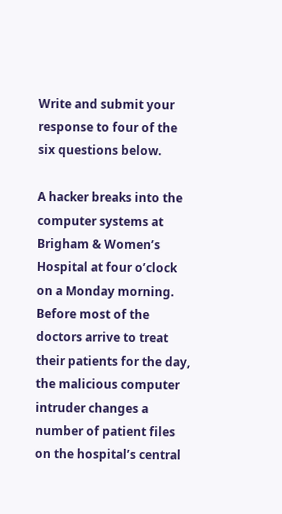Write and submit your response to four of the six questions below.

A hacker breaks into the computer systems at Brigham & Women’s Hospital at four o’clock on a Monday morning. Before most of the doctors arrive to treat their patients for the day, the malicious computer intruder changes a number of patient files on the hospital’s central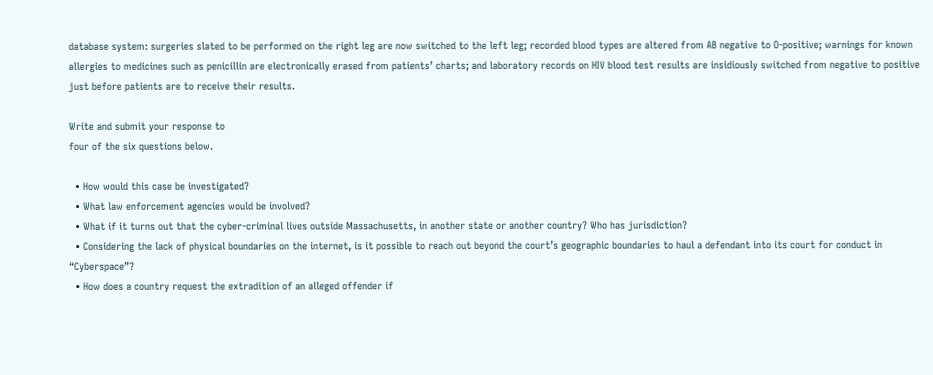database system: surgeries slated to be performed on the right leg are now switched to the left leg; recorded blood types are altered from AB negative to O-positive; warnings for known allergies to medicines such as penicillin are electronically erased from patients’ charts; and laboratory records on HIV blood test results are insidiously switched from negative to positive just before patients are to receive their results.

Write and submit your response to
four of the six questions below.

  • How would this case be investigated?
  • What law enforcement agencies would be involved?
  • What if it turns out that the cyber-criminal lives outside Massachusetts, in another state or another country? Who has jurisdiction?
  • Considering the lack of physical boundaries on the internet, is it possible to reach out beyond the court’s geographic boundaries to haul a defendant into its court for conduct in “Cyberspace”?
  • How does a country request the extradition of an alleged offender if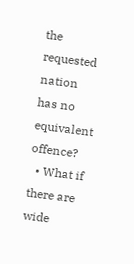the requested nation has no equivalent offence?
  • What if there are wide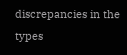discrepancies in the types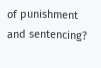of punishment and sentencing?